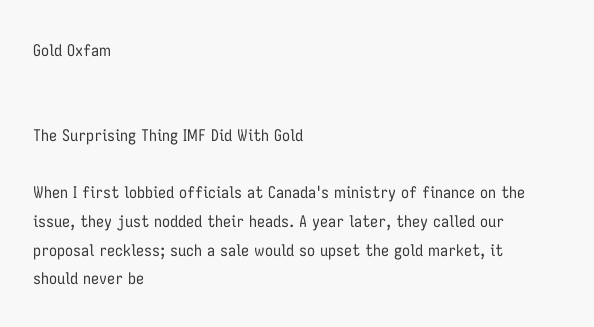Gold Oxfam


The Surprising Thing IMF Did With Gold

When I first lobbied officials at Canada's ministry of finance on the issue, they just nodded their heads. A year later, they called our proposal reckless; such a sale would so upset the gold market, it should never be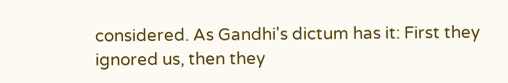considered. As Gandhi's dictum has it: First they ignored us, then they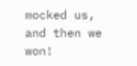mocked us, and then we won!